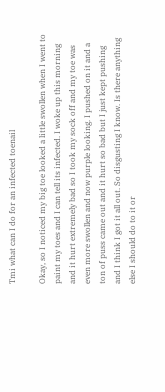Tmi what can I do for an infected toenail

Okay, so I noticed my big toe looked a little swollen when I went to paint my toes and I can tell its infected. I woke up this morning and it hurt extremely bad so I took my sock off and my toe was even more swollen and now purple looking. I pushed on it and a ton of puss came out and it hurt so bad but I just kept pushing and I think I got it all out. So disgusting I know. Is there anything else I should do to it or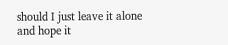should I just leave it alone and hope it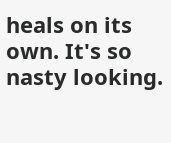heals on its own. It's so nasty looking.